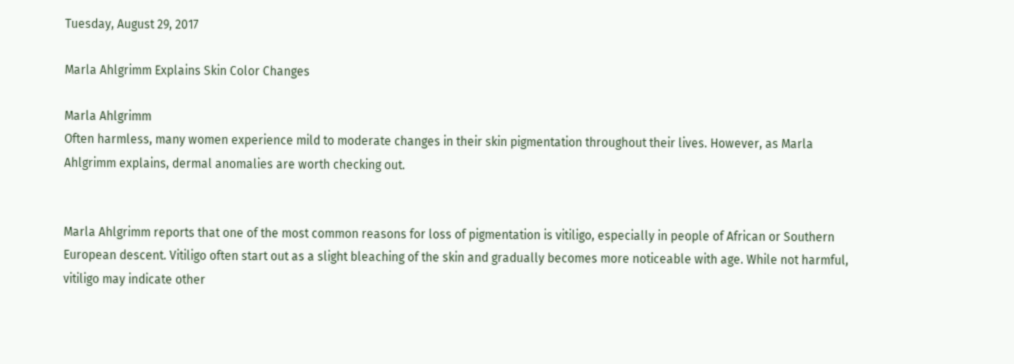Tuesday, August 29, 2017

Marla Ahlgrimm Explains Skin Color Changes

Marla Ahlgrimm
Often harmless, many women experience mild to moderate changes in their skin pigmentation throughout their lives. However, as Marla Ahlgrimm explains, dermal anomalies are worth checking out.


Marla Ahlgrimm reports that one of the most common reasons for loss of pigmentation is vitiligo, especially in people of African or Southern European descent. Vitiligo often start out as a slight bleaching of the skin and gradually becomes more noticeable with age. While not harmful, vitiligo may indicate other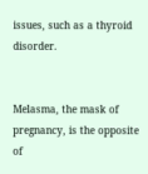issues, such as a thyroid disorder.


Melasma, the mask of pregnancy, is the opposite of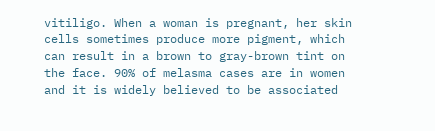vitiligo. When a woman is pregnant, her skin cells sometimes produce more pigment, which can result in a brown to gray-brown tint on the face. 90% of melasma cases are in women and it is widely believed to be associated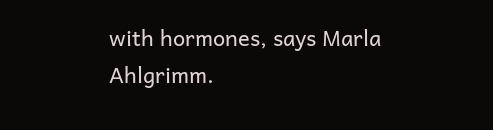with hormones, says Marla Ahlgrimm.